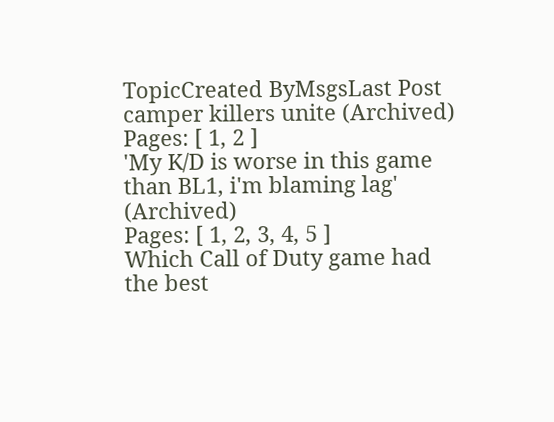TopicCreated ByMsgsLast Post
camper killers unite (Archived)
Pages: [ 1, 2 ]
'My K/D is worse in this game than BL1, i'm blaming lag' (Archived)
Pages: [ 1, 2, 3, 4, 5 ]
Which Call of Duty game had the best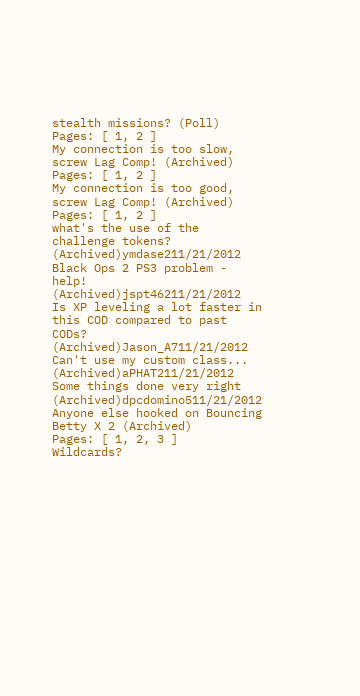stealth missions? (Poll)
Pages: [ 1, 2 ]
My connection is too slow, screw Lag Comp! (Archived)
Pages: [ 1, 2 ]
My connection is too good, screw Lag Comp! (Archived)
Pages: [ 1, 2 ]
what's the use of the challenge tokens? (Archived)ymdase211/21/2012
Black Ops 2 PS3 problem - help! (Archived)jspt46211/21/2012
Is XP leveling a lot faster in this COD compared to past CODs? (Archived)Jason_A711/21/2012
Can't use my custom class... (Archived)aPHAT211/21/2012
Some things done very right (Archived)dpcdomino511/21/2012
Anyone else hooked on Bouncing Betty X 2 (Archived)
Pages: [ 1, 2, 3 ]
Wildcards?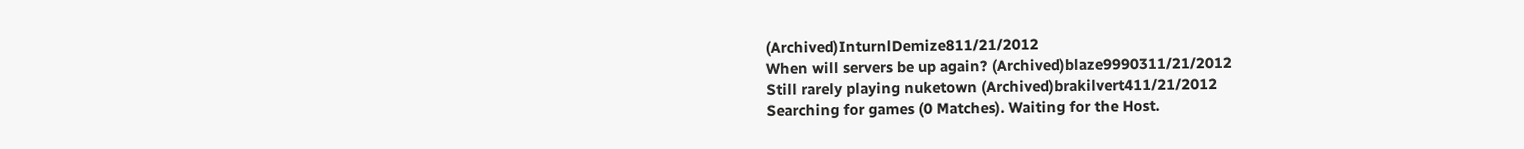(Archived)InturnlDemize811/21/2012
When will servers be up again? (Archived)blaze9990311/21/2012
Still rarely playing nuketown (Archived)brakilvert411/21/2012
Searching for games (0 Matches). Waiting for the Host.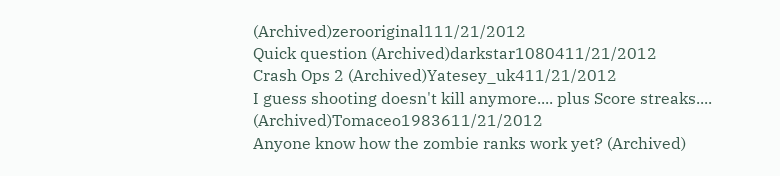(Archived)zerooriginal111/21/2012
Quick question (Archived)darkstar1080411/21/2012
Crash Ops 2 (Archived)Yatesey_uk411/21/2012
I guess shooting doesn't kill anymore.... plus Score streaks.... (Archived)Tomaceo1983611/21/2012
Anyone know how the zombie ranks work yet? (Archived)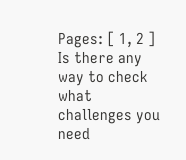Pages: [ 1, 2 ]
Is there any way to check what challenges you need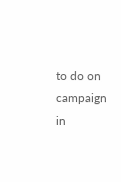to do on campaign in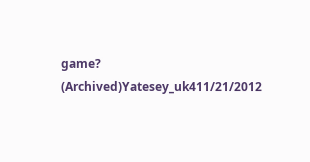game? (Archived)Yatesey_uk411/21/2012